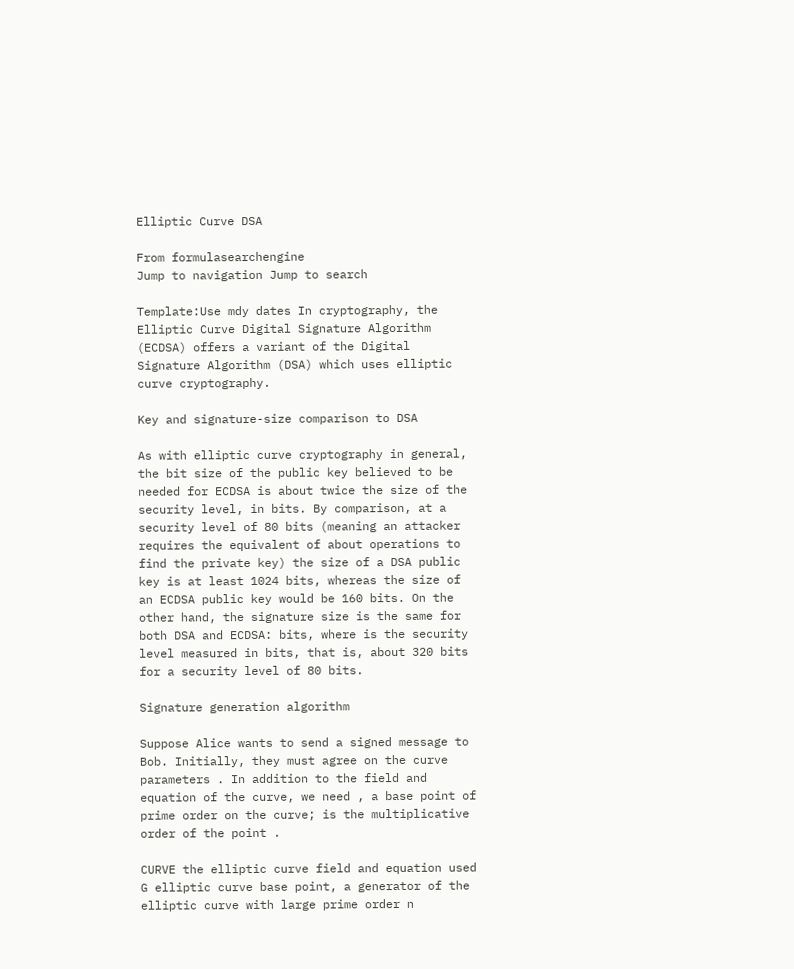Elliptic Curve DSA

From formulasearchengine
Jump to navigation Jump to search

Template:Use mdy dates In cryptography, the Elliptic Curve Digital Signature Algorithm (ECDSA) offers a variant of the Digital Signature Algorithm (DSA) which uses elliptic curve cryptography.

Key and signature-size comparison to DSA

As with elliptic curve cryptography in general, the bit size of the public key believed to be needed for ECDSA is about twice the size of the security level, in bits. By comparison, at a security level of 80 bits (meaning an attacker requires the equivalent of about operations to find the private key) the size of a DSA public key is at least 1024 bits, whereas the size of an ECDSA public key would be 160 bits. On the other hand, the signature size is the same for both DSA and ECDSA: bits, where is the security level measured in bits, that is, about 320 bits for a security level of 80 bits.

Signature generation algorithm

Suppose Alice wants to send a signed message to Bob. Initially, they must agree on the curve parameters . In addition to the field and equation of the curve, we need , a base point of prime order on the curve; is the multiplicative order of the point .

CURVE the elliptic curve field and equation used
G elliptic curve base point, a generator of the elliptic curve with large prime order n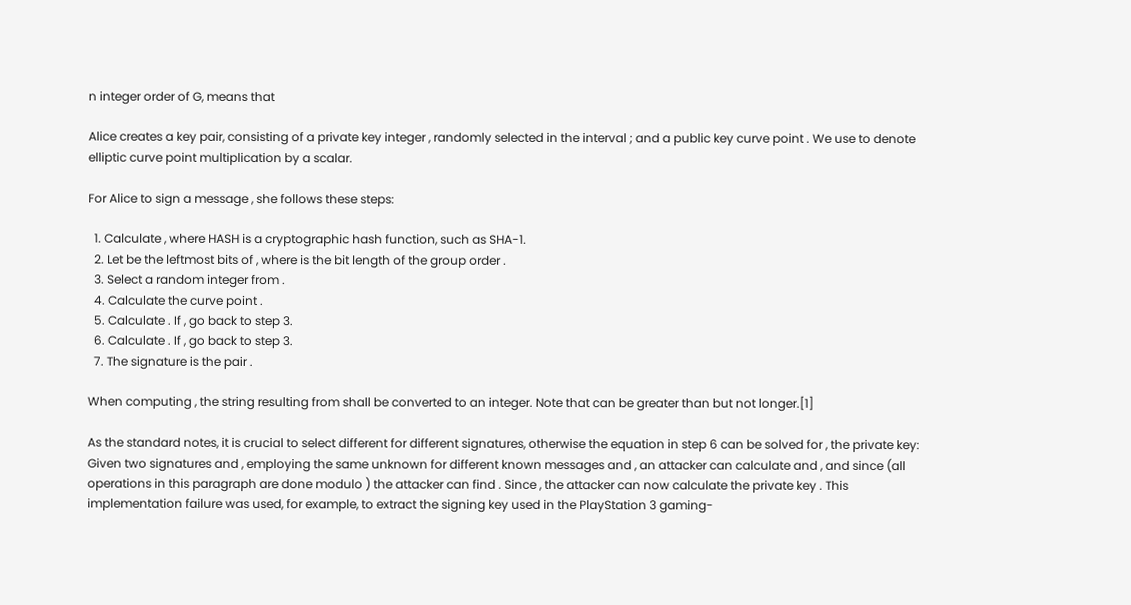n integer order of G, means that

Alice creates a key pair, consisting of a private key integer , randomly selected in the interval ; and a public key curve point . We use to denote elliptic curve point multiplication by a scalar.

For Alice to sign a message , she follows these steps:

  1. Calculate , where HASH is a cryptographic hash function, such as SHA-1.
  2. Let be the leftmost bits of , where is the bit length of the group order .
  3. Select a random integer from .
  4. Calculate the curve point .
  5. Calculate . If , go back to step 3.
  6. Calculate . If , go back to step 3.
  7. The signature is the pair .

When computing , the string resulting from shall be converted to an integer. Note that can be greater than but not longer.[1]

As the standard notes, it is crucial to select different for different signatures, otherwise the equation in step 6 can be solved for , the private key: Given two signatures and , employing the same unknown for different known messages and , an attacker can calculate and , and since (all operations in this paragraph are done modulo ) the attacker can find . Since , the attacker can now calculate the private key . This implementation failure was used, for example, to extract the signing key used in the PlayStation 3 gaming-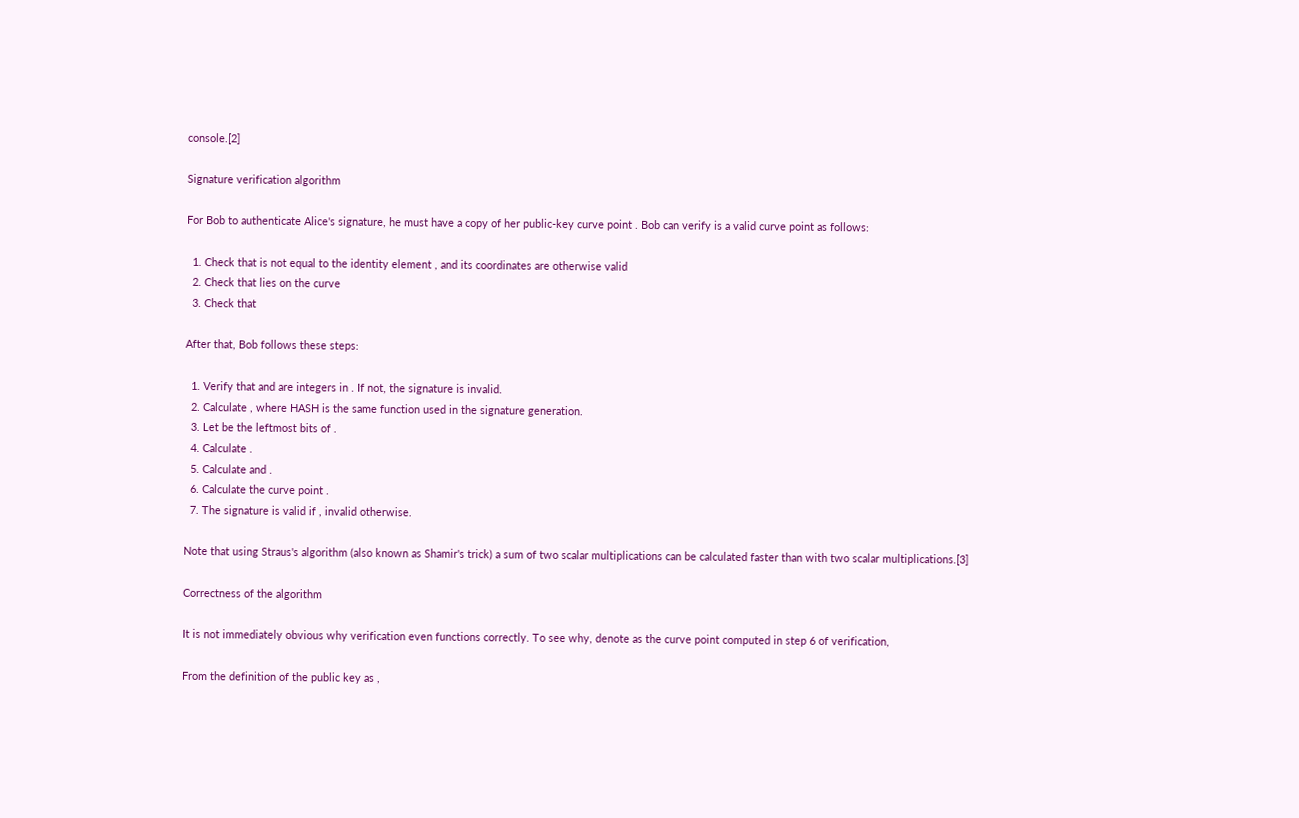console.[2]

Signature verification algorithm

For Bob to authenticate Alice's signature, he must have a copy of her public-key curve point . Bob can verify is a valid curve point as follows:

  1. Check that is not equal to the identity element , and its coordinates are otherwise valid
  2. Check that lies on the curve
  3. Check that

After that, Bob follows these steps:

  1. Verify that and are integers in . If not, the signature is invalid.
  2. Calculate , where HASH is the same function used in the signature generation.
  3. Let be the leftmost bits of .
  4. Calculate .
  5. Calculate and .
  6. Calculate the curve point .
  7. The signature is valid if , invalid otherwise.

Note that using Straus's algorithm (also known as Shamir's trick) a sum of two scalar multiplications can be calculated faster than with two scalar multiplications.[3]

Correctness of the algorithm

It is not immediately obvious why verification even functions correctly. To see why, denote as the curve point computed in step 6 of verification,

From the definition of the public key as ,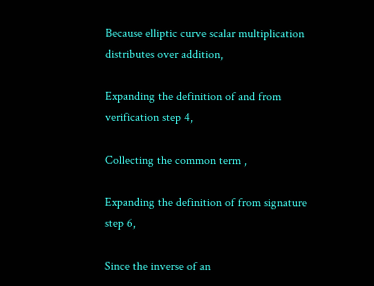Because elliptic curve scalar multiplication distributes over addition,

Expanding the definition of and from verification step 4,

Collecting the common term ,

Expanding the definition of from signature step 6,

Since the inverse of an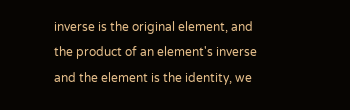inverse is the original element, and the product of an element's inverse and the element is the identity, we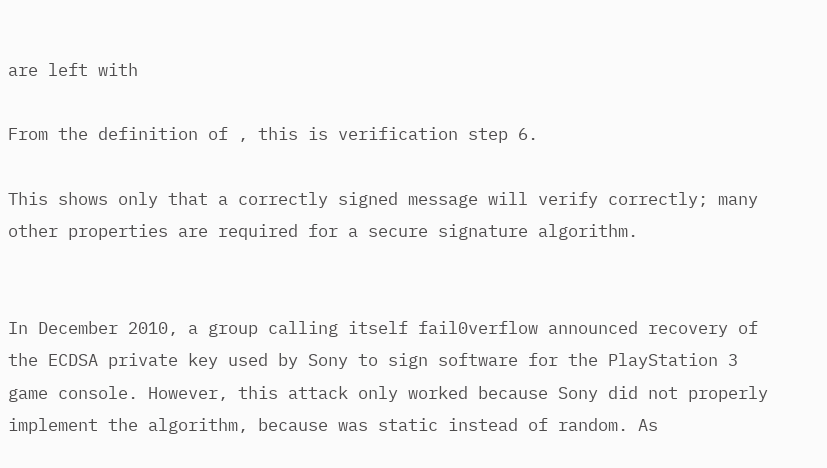are left with

From the definition of , this is verification step 6.

This shows only that a correctly signed message will verify correctly; many other properties are required for a secure signature algorithm.


In December 2010, a group calling itself fail0verflow announced recovery of the ECDSA private key used by Sony to sign software for the PlayStation 3 game console. However, this attack only worked because Sony did not properly implement the algorithm, because was static instead of random. As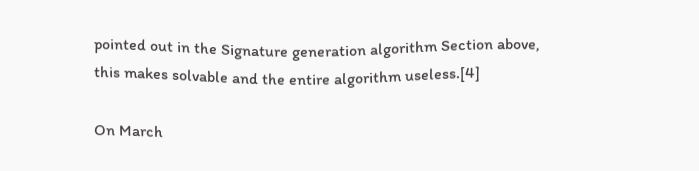pointed out in the Signature generation algorithm Section above, this makes solvable and the entire algorithm useless.[4]

On March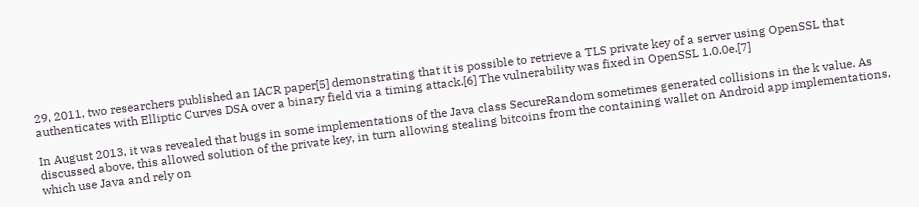29, 2011, two researchers published an IACR paper[5] demonstrating that it is possible to retrieve a TLS private key of a server using OpenSSL that authenticates with Elliptic Curves DSA over a binary field via a timing attack.[6] The vulnerability was fixed in OpenSSL 1.0.0e.[7]

In August 2013, it was revealed that bugs in some implementations of the Java class SecureRandom sometimes generated collisions in the k value. As discussed above, this allowed solution of the private key, in turn allowing stealing bitcoins from the containing wallet on Android app implementations, which use Java and rely on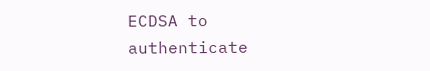ECDSA to authenticate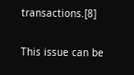transactions.[8]

This issue can be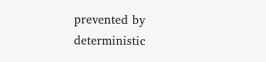prevented by deterministic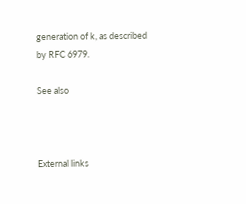generation of k, as described by RFC 6979.

See also



External links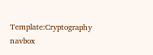Template:Cryptography navbox